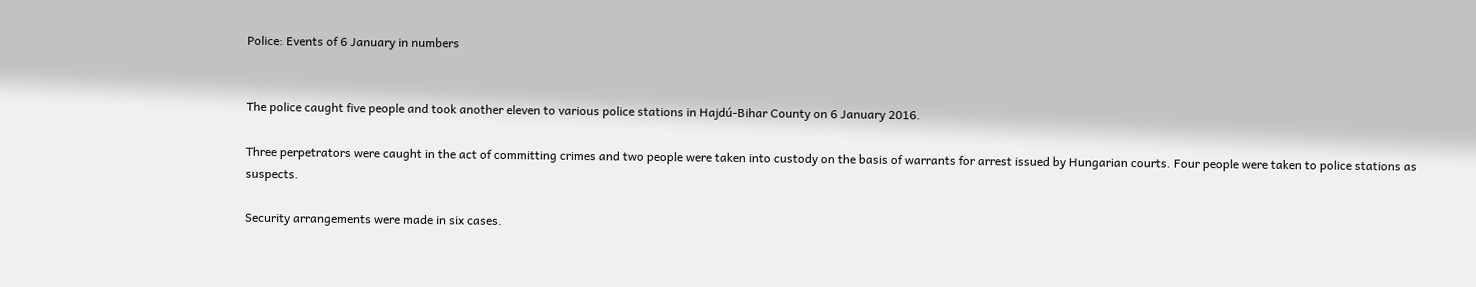Police: Events of 6 January in numbers


The police caught five people and took another eleven to various police stations in Hajdú-Bihar County on 6 January 2016.

Three perpetrators were caught in the act of committing crimes and two people were taken into custody on the basis of warrants for arrest issued by Hungarian courts. Four people were taken to police stations as suspects.

Security arrangements were made in six cases.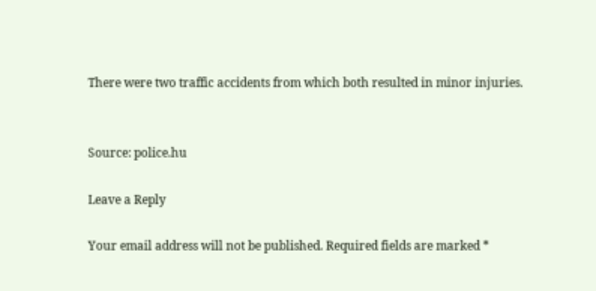There were two traffic accidents from which both resulted in minor injuries.


Source: police.hu

Leave a Reply

Your email address will not be published. Required fields are marked *